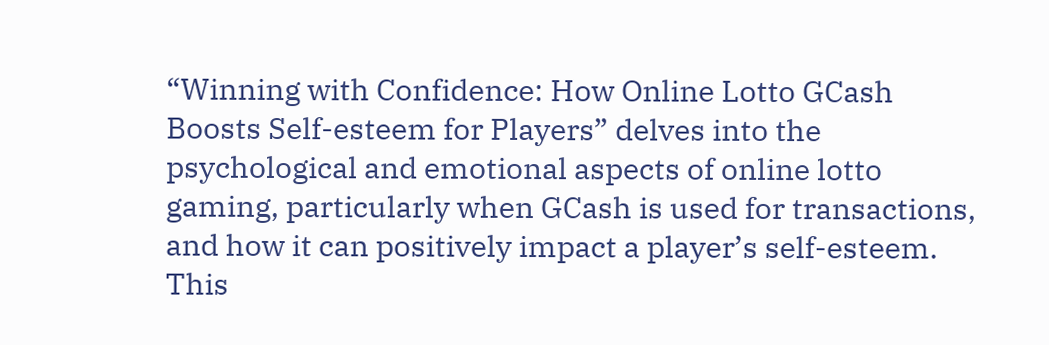“Winning with Confidence: How Online Lotto GCash Boosts Self-esteem for Players” delves into the psychological and emotional aspects of online lotto gaming, particularly when GCash is used for transactions, and how it can positively impact a player’s self-esteem. This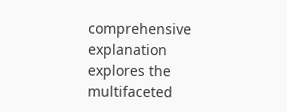comprehensive explanation explores the multifaceted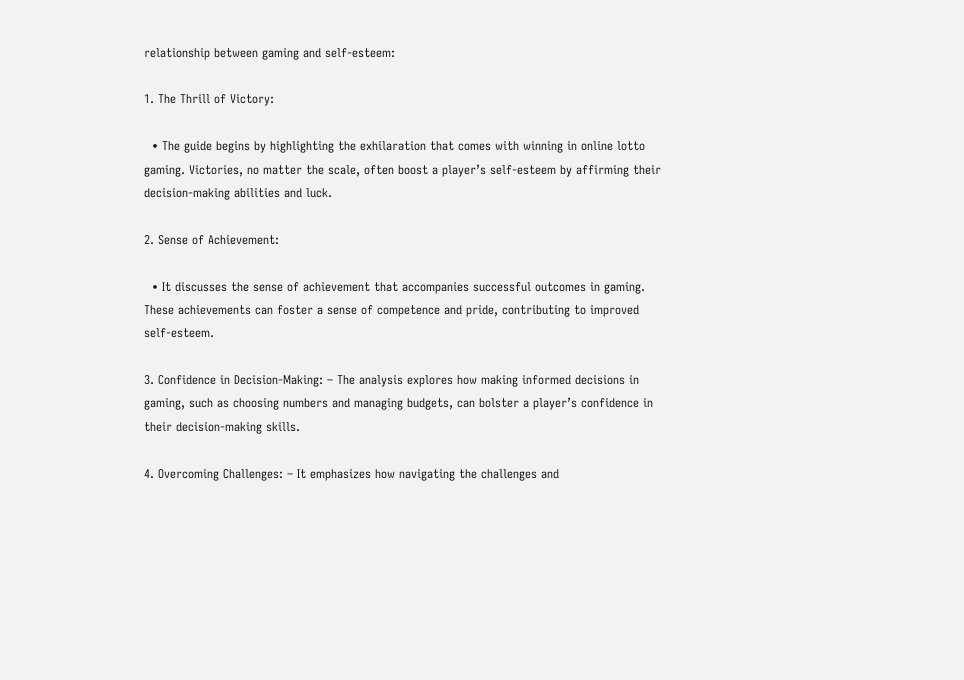relationship between gaming and self-esteem:

1. The Thrill of Victory:

  • The guide begins by highlighting the exhilaration that comes with winning in online lotto gaming. Victories, no matter the scale, often boost a player’s self-esteem by affirming their decision-making abilities and luck.

2. Sense of Achievement:

  • It discusses the sense of achievement that accompanies successful outcomes in gaming. These achievements can foster a sense of competence and pride, contributing to improved self-esteem.

3. Confidence in Decision-Making: – The analysis explores how making informed decisions in gaming, such as choosing numbers and managing budgets, can bolster a player’s confidence in their decision-making skills.

4. Overcoming Challenges: – It emphasizes how navigating the challenges and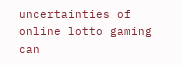uncertainties of online lotto gaming can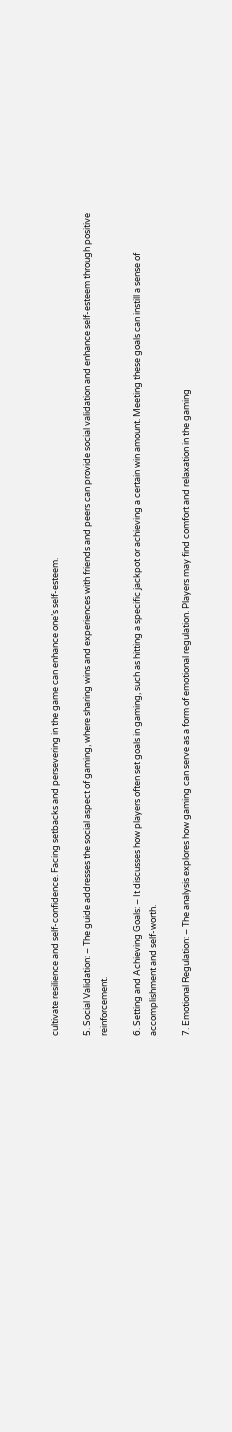cultivate resilience and self-confidence. Facing setbacks and persevering in the game can enhance one’s self-esteem.

5. Social Validation: – The guide addresses the social aspect of gaming, where sharing wins and experiences with friends and peers can provide social validation and enhance self-esteem through positive reinforcement.

6. Setting and Achieving Goals: – It discusses how players often set goals in gaming, such as hitting a specific jackpot or achieving a certain win amount. Meeting these goals can instill a sense of accomplishment and self-worth.

7. Emotional Regulation: – The analysis explores how gaming can serve as a form of emotional regulation. Players may find comfort and relaxation in the gaming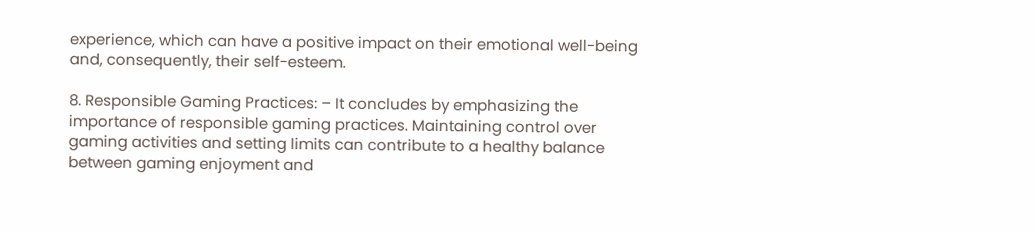experience, which can have a positive impact on their emotional well-being and, consequently, their self-esteem.

8. Responsible Gaming Practices: – It concludes by emphasizing the importance of responsible gaming practices. Maintaining control over gaming activities and setting limits can contribute to a healthy balance between gaming enjoyment and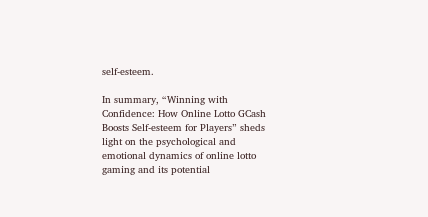self-esteem.

In summary, “Winning with Confidence: How Online Lotto GCash Boosts Self-esteem for Players” sheds light on the psychological and emotional dynamics of online lotto gaming and its potential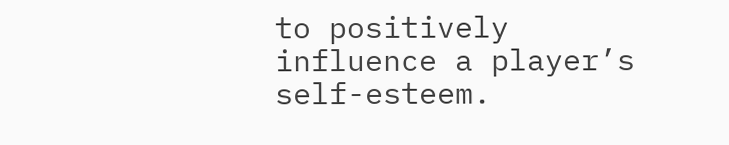to positively influence a player’s self-esteem.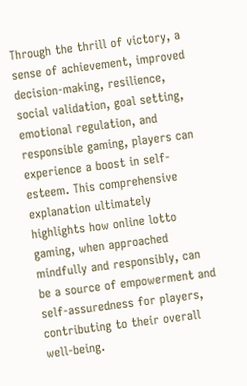Through the thrill of victory, a sense of achievement, improved decision-making, resilience, social validation, goal setting, emotional regulation, and responsible gaming, players can experience a boost in self-esteem. This comprehensive explanation ultimately highlights how online lotto gaming, when approached mindfully and responsibly, can be a source of empowerment and self-assuredness for players, contributing to their overall well-being.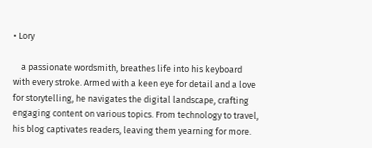• Lory

    a passionate wordsmith, breathes life into his keyboard with every stroke. Armed with a keen eye for detail and a love for storytelling, he navigates the digital landscape, crafting engaging content on various topics. From technology to travel, his blog captivates readers, leaving them yearning for more.